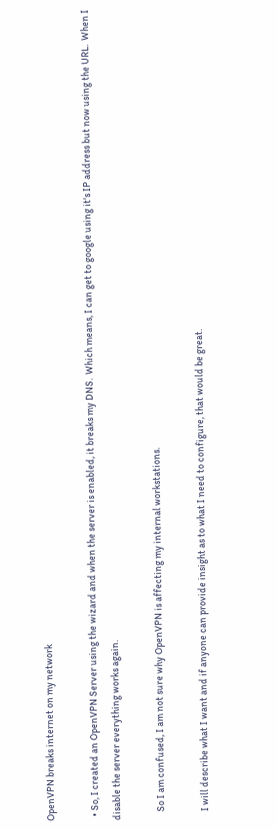OpenVPN breaks internet on my network

  • So, I created an OpenVPN Server using the wizard and when the server is enabled, it breaks my DNS.  Which means, I can get to google using it's IP address but now using the URL.  When I disable the server everything works again.

    So I am confused, I am not sure why OpenVPN is affecting my internal workstations.

    I will describe what I want and if anyone can provide insight as to what I need to configure, that would be great.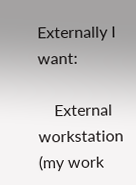Externally I want:

    External workstation (my work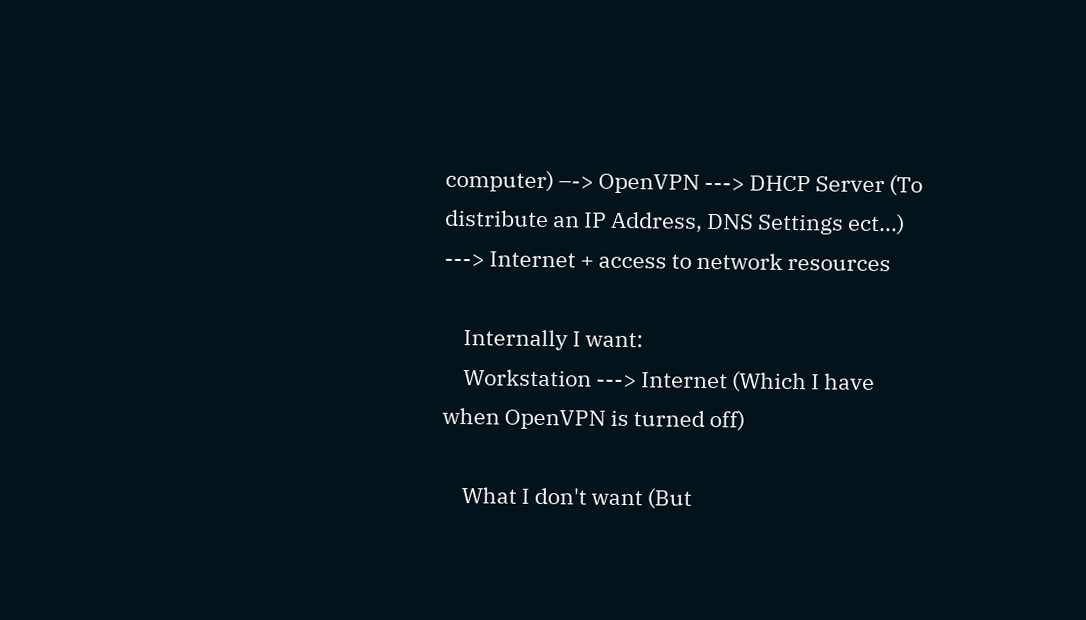computer) –-> OpenVPN ---> DHCP Server (To distribute an IP Address, DNS Settings ect...) ---> Internet + access to network resources

    Internally I want:
    Workstation ---> Internet (Which I have when OpenVPN is turned off)

    What I don't want (But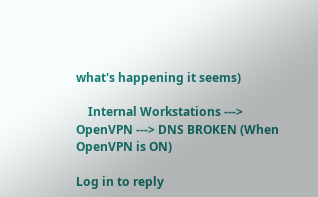what's happening it seems)

    Internal Workstations ---> OpenVPN ---> DNS BROKEN (When OpenVPN is ON)

Log in to reply